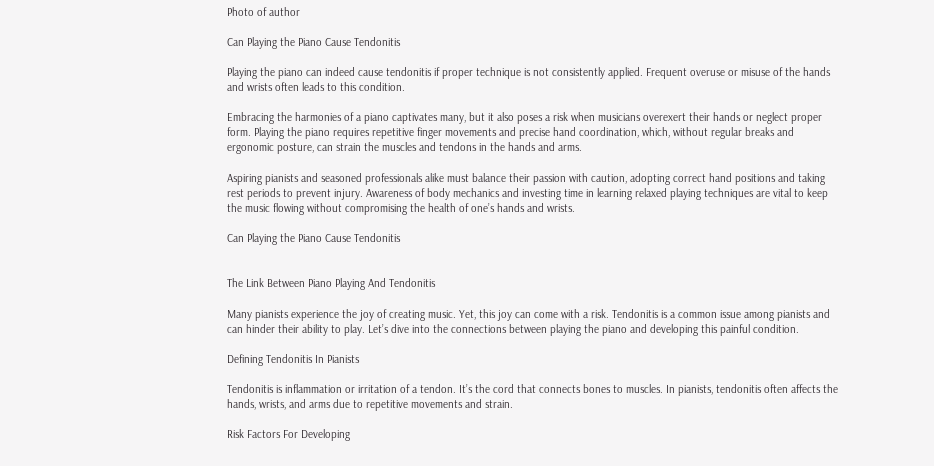Photo of author

Can Playing the Piano Cause Tendonitis

Playing the piano can indeed cause tendonitis if proper technique is not consistently applied. Frequent overuse or misuse of the hands and wrists often leads to this condition.

Embracing the harmonies of a piano captivates many, but it also poses a risk when musicians overexert their hands or neglect proper form. Playing the piano requires repetitive finger movements and precise hand coordination, which, without regular breaks and ergonomic posture, can strain the muscles and tendons in the hands and arms.

Aspiring pianists and seasoned professionals alike must balance their passion with caution, adopting correct hand positions and taking rest periods to prevent injury. Awareness of body mechanics and investing time in learning relaxed playing techniques are vital to keep the music flowing without compromising the health of one’s hands and wrists.

Can Playing the Piano Cause Tendonitis


The Link Between Piano Playing And Tendonitis

Many pianists experience the joy of creating music. Yet, this joy can come with a risk. Tendonitis is a common issue among pianists and can hinder their ability to play. Let’s dive into the connections between playing the piano and developing this painful condition.

Defining Tendonitis In Pianists

Tendonitis is inflammation or irritation of a tendon. It’s the cord that connects bones to muscles. In pianists, tendonitis often affects the hands, wrists, and arms due to repetitive movements and strain.

Risk Factors For Developing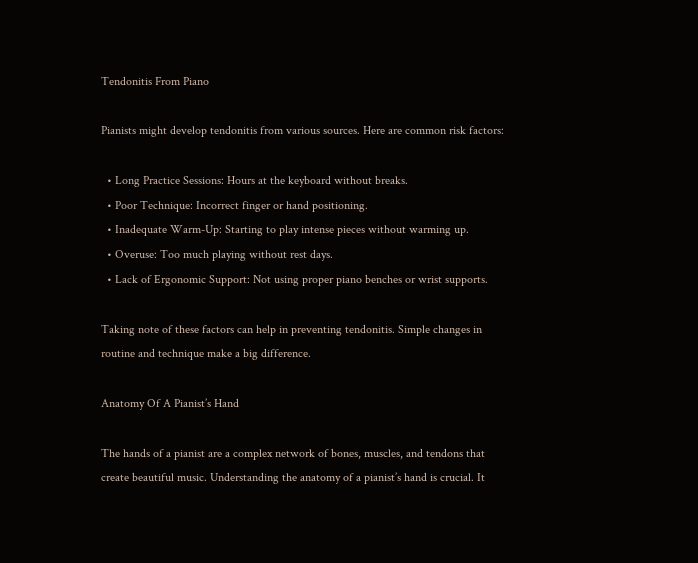Tendonitis From Piano

Pianists might develop tendonitis from various sources. Here are common risk factors:

  • Long Practice Sessions: Hours at the keyboard without breaks.
  • Poor Technique: Incorrect finger or hand positioning.
  • Inadequate Warm-Up: Starting to play intense pieces without warming up.
  • Overuse: Too much playing without rest days.
  • Lack of Ergonomic Support: Not using proper piano benches or wrist supports.

Taking note of these factors can help in preventing tendonitis. Simple changes in routine and technique make a big difference.

Anatomy Of A Pianist’s Hand

The hands of a pianist are a complex network of bones, muscles, and tendons that create beautiful music. Understanding the anatomy of a pianist’s hand is crucial. It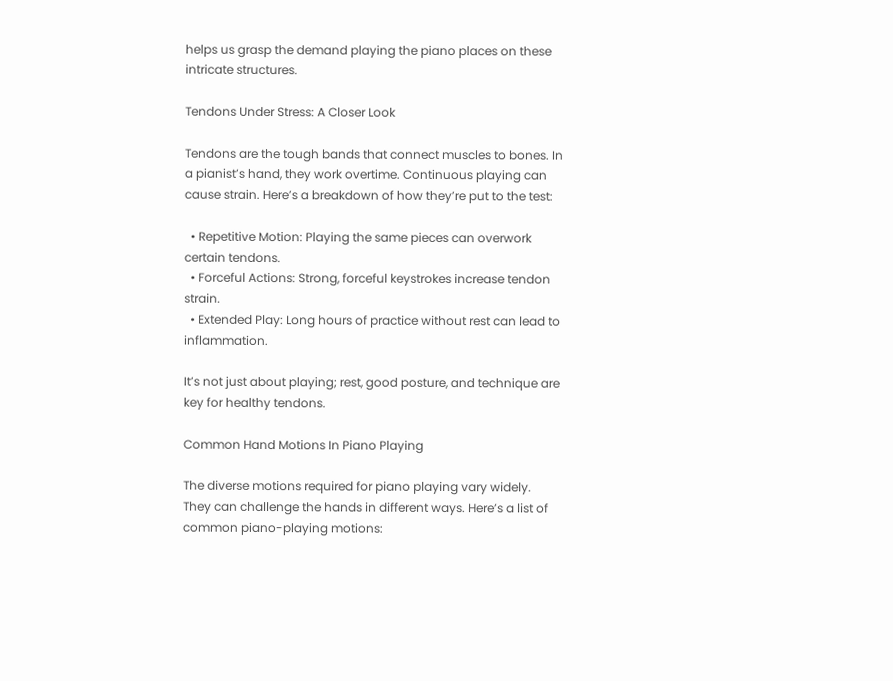helps us grasp the demand playing the piano places on these intricate structures.

Tendons Under Stress: A Closer Look

Tendons are the tough bands that connect muscles to bones. In a pianist’s hand, they work overtime. Continuous playing can cause strain. Here’s a breakdown of how they’re put to the test:

  • Repetitive Motion: Playing the same pieces can overwork certain tendons.
  • Forceful Actions: Strong, forceful keystrokes increase tendon strain.
  • Extended Play: Long hours of practice without rest can lead to inflammation.

It’s not just about playing; rest, good posture, and technique are key for healthy tendons.

Common Hand Motions In Piano Playing

The diverse motions required for piano playing vary widely. They can challenge the hands in different ways. Here’s a list of common piano-playing motions: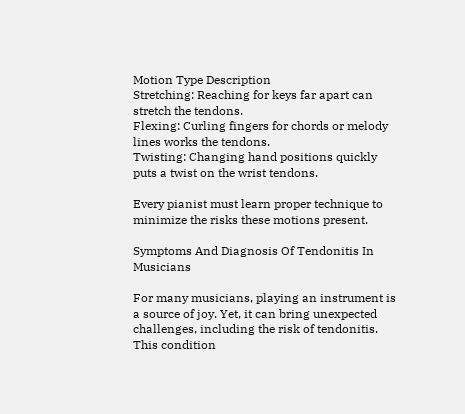Motion Type Description
Stretching: Reaching for keys far apart can stretch the tendons.
Flexing: Curling fingers for chords or melody lines works the tendons.
Twisting: Changing hand positions quickly puts a twist on the wrist tendons.

Every pianist must learn proper technique to minimize the risks these motions present.

Symptoms And Diagnosis Of Tendonitis In Musicians

For many musicians, playing an instrument is a source of joy. Yet, it can bring unexpected challenges, including the risk of tendonitis. This condition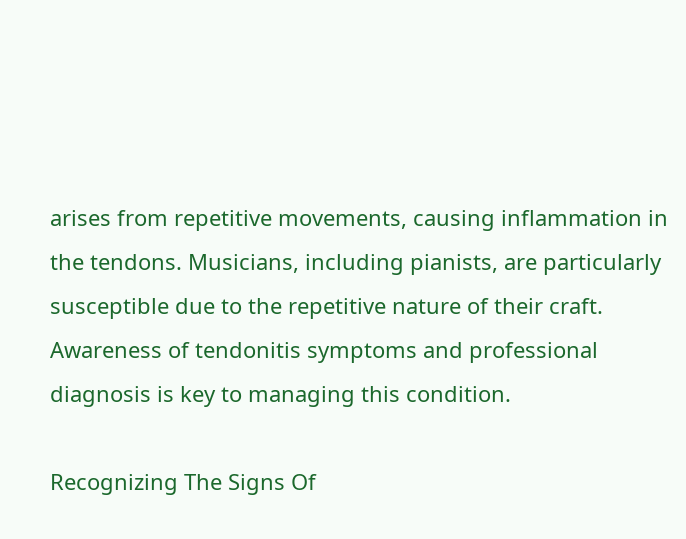arises from repetitive movements, causing inflammation in the tendons. Musicians, including pianists, are particularly susceptible due to the repetitive nature of their craft. Awareness of tendonitis symptoms and professional diagnosis is key to managing this condition.

Recognizing The Signs Of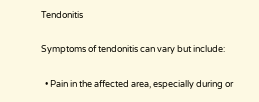Tendonitis

Symptoms of tendonitis can vary but include:

  • Pain in the affected area, especially during or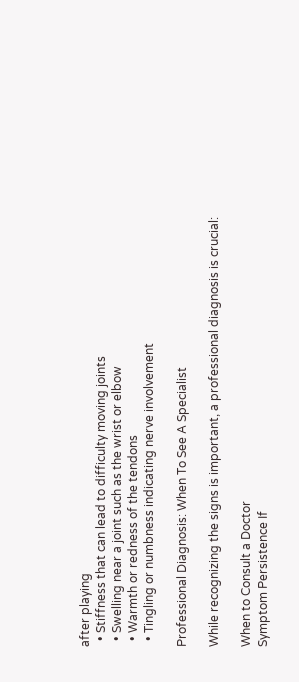after playing
  • Stiffness that can lead to difficulty moving joints
  • Swelling near a joint such as the wrist or elbow
  • Warmth or redness of the tendons
  • Tingling or numbness indicating nerve involvement

Professional Diagnosis: When To See A Specialist

While recognizing the signs is important, a professional diagnosis is crucial:

When to Consult a Doctor
Symptom Persistence If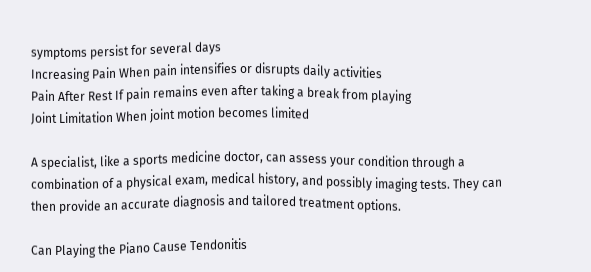symptoms persist for several days
Increasing Pain When pain intensifies or disrupts daily activities
Pain After Rest If pain remains even after taking a break from playing
Joint Limitation When joint motion becomes limited

A specialist, like a sports medicine doctor, can assess your condition through a combination of a physical exam, medical history, and possibly imaging tests. They can then provide an accurate diagnosis and tailored treatment options.

Can Playing the Piano Cause Tendonitis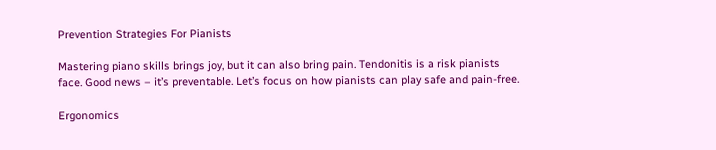Prevention Strategies For Pianists

Mastering piano skills brings joy, but it can also bring pain. Tendonitis is a risk pianists face. Good news – it’s preventable. Let’s focus on how pianists can play safe and pain-free.

Ergonomics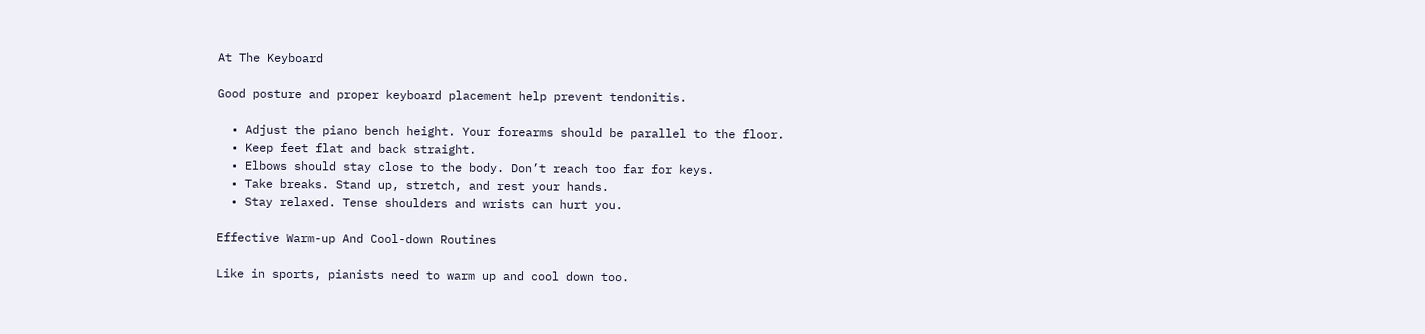At The Keyboard

Good posture and proper keyboard placement help prevent tendonitis.

  • Adjust the piano bench height. Your forearms should be parallel to the floor.
  • Keep feet flat and back straight.
  • Elbows should stay close to the body. Don’t reach too far for keys.
  • Take breaks. Stand up, stretch, and rest your hands.
  • Stay relaxed. Tense shoulders and wrists can hurt you.

Effective Warm-up And Cool-down Routines

Like in sports, pianists need to warm up and cool down too.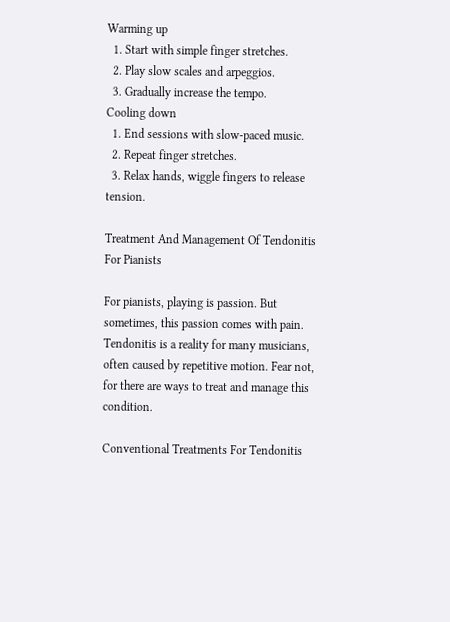Warming up
  1. Start with simple finger stretches.
  2. Play slow scales and arpeggios.
  3. Gradually increase the tempo.
Cooling down
  1. End sessions with slow-paced music.
  2. Repeat finger stretches.
  3. Relax hands, wiggle fingers to release tension.

Treatment And Management Of Tendonitis For Pianists

For pianists, playing is passion. But sometimes, this passion comes with pain. Tendonitis is a reality for many musicians, often caused by repetitive motion. Fear not, for there are ways to treat and manage this condition.

Conventional Treatments For Tendonitis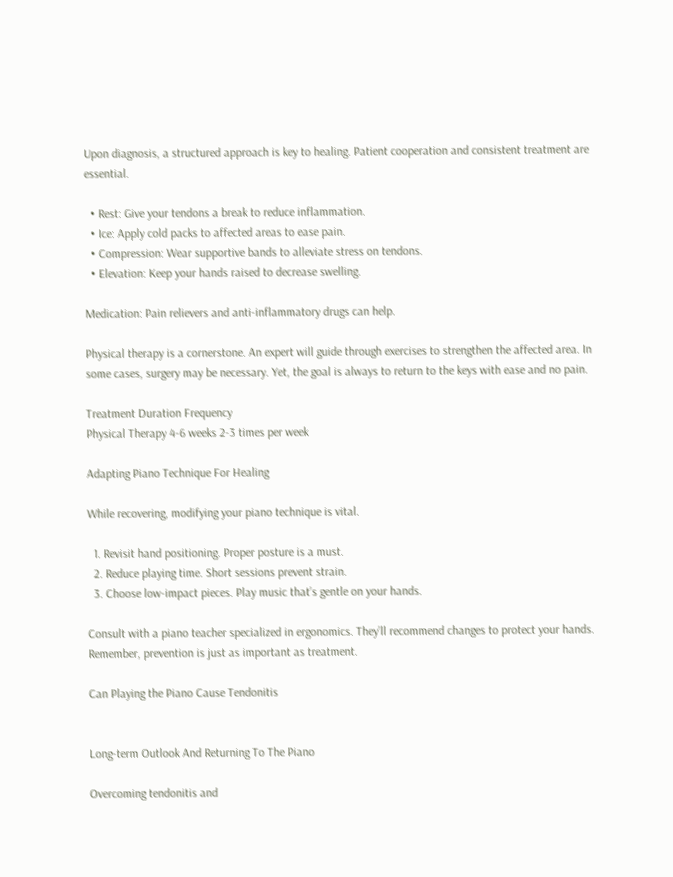Upon diagnosis, a structured approach is key to healing. Patient cooperation and consistent treatment are essential.

  • Rest: Give your tendons a break to reduce inflammation.
  • Ice: Apply cold packs to affected areas to ease pain.
  • Compression: Wear supportive bands to alleviate stress on tendons.
  • Elevation: Keep your hands raised to decrease swelling.

Medication: Pain relievers and anti-inflammatory drugs can help.

Physical therapy is a cornerstone. An expert will guide through exercises to strengthen the affected area. In some cases, surgery may be necessary. Yet, the goal is always to return to the keys with ease and no pain.

Treatment Duration Frequency
Physical Therapy 4-6 weeks 2-3 times per week

Adapting Piano Technique For Healing

While recovering, modifying your piano technique is vital.

  1. Revisit hand positioning. Proper posture is a must.
  2. Reduce playing time. Short sessions prevent strain.
  3. Choose low-impact pieces. Play music that’s gentle on your hands.

Consult with a piano teacher specialized in ergonomics. They’ll recommend changes to protect your hands. Remember, prevention is just as important as treatment.

Can Playing the Piano Cause Tendonitis


Long-term Outlook And Returning To The Piano

Overcoming tendonitis and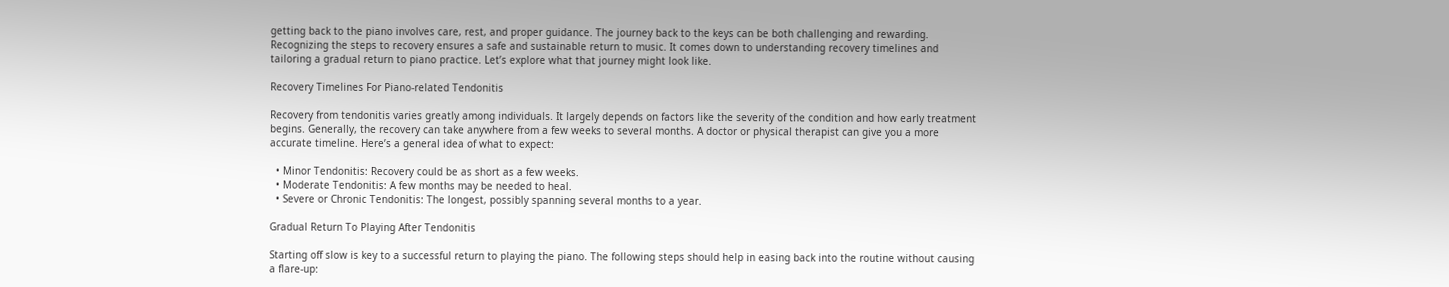getting back to the piano involves care, rest, and proper guidance. The journey back to the keys can be both challenging and rewarding. Recognizing the steps to recovery ensures a safe and sustainable return to music. It comes down to understanding recovery timelines and tailoring a gradual return to piano practice. Let’s explore what that journey might look like.

Recovery Timelines For Piano-related Tendonitis

Recovery from tendonitis varies greatly among individuals. It largely depends on factors like the severity of the condition and how early treatment begins. Generally, the recovery can take anywhere from a few weeks to several months. A doctor or physical therapist can give you a more accurate timeline. Here’s a general idea of what to expect:

  • Minor Tendonitis: Recovery could be as short as a few weeks.
  • Moderate Tendonitis: A few months may be needed to heal.
  • Severe or Chronic Tendonitis: The longest, possibly spanning several months to a year.

Gradual Return To Playing After Tendonitis

Starting off slow is key to a successful return to playing the piano. The following steps should help in easing back into the routine without causing a flare-up: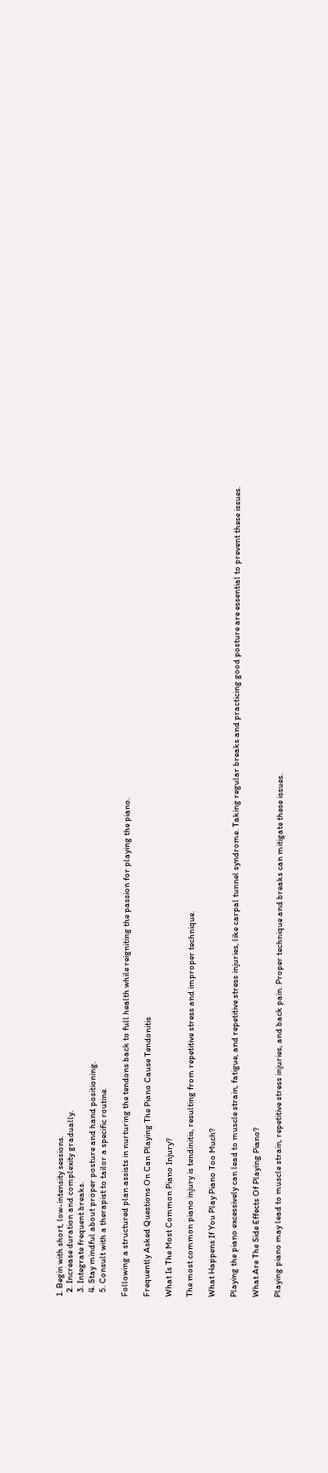1. Begin with short, low-intensity sessions.
  2. Increase duration and complexity gradually.
  3. Integrate frequent breaks.
  4. Stay mindful about proper posture and hand positioning.
  5. Consult with a therapist to tailor a specific routine.

Following a structured plan assists in nurturing the tendons back to full health while reigniting the passion for playing the piano.

Frequently Asked Questions On Can Playing The Piano Cause Tendonitis

What Is The Most Common Piano Injury?

The most common piano injury is tendinitis, resulting from repetitive stress and improper technique.

What Happens If You Play Piano Too Much?

Playing the piano excessively can lead to muscle strain, fatigue, and repetitive stress injuries, like carpal tunnel syndrome. Taking regular breaks and practicing good posture are essential to prevent these issues.

What Are The Side Effects Of Playing Piano?

Playing piano may lead to muscle strain, repetitive stress injuries, and back pain. Proper technique and breaks can mitigate these issues.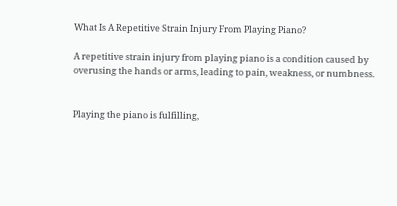What Is A Repetitive Strain Injury From Playing Piano?

A repetitive strain injury from playing piano is a condition caused by overusing the hands or arms, leading to pain, weakness, or numbness.


Playing the piano is fulfilling,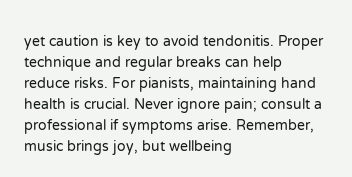yet caution is key to avoid tendonitis. Proper technique and regular breaks can help reduce risks. For pianists, maintaining hand health is crucial. Never ignore pain; consult a professional if symptoms arise. Remember, music brings joy, but wellbeing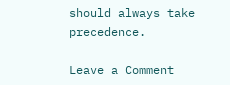should always take precedence.

Leave a Comment